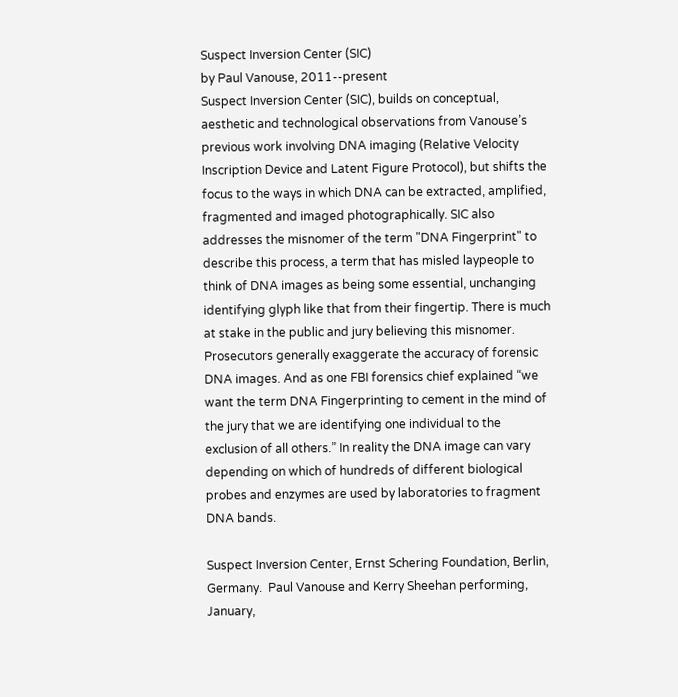Suspect Inversion Center (SIC)
by Paul Vanouse, 2011--present
Suspect Inversion Center (SIC), builds on conceptual, aesthetic and technological observations from Vanouse’s previous work involving DNA imaging (Relative Velocity Inscription Device and Latent Figure Protocol), but shifts the focus to the ways in which DNA can be extracted, amplified, fragmented and imaged photographically. SIC also addresses the misnomer of the term "DNA Fingerprint" to describe this process, a term that has misled laypeople to think of DNA images as being some essential, unchanging identifying glyph like that from their fingertip. There is much at stake in the public and jury believing this misnomer. Prosecutors generally exaggerate the accuracy of forensic DNA images. And as one FBI forensics chief explained “we want the term DNA Fingerprinting to cement in the mind of the jury that we are identifying one individual to the exclusion of all others.” In reality the DNA image can vary depending on which of hundreds of different biological probes and enzymes are used by laboratories to fragment DNA bands.

Suspect Inversion Center, Ernst Schering Foundation, Berlin, Germany.  Paul Vanouse and Kerry Sheehan performing, January,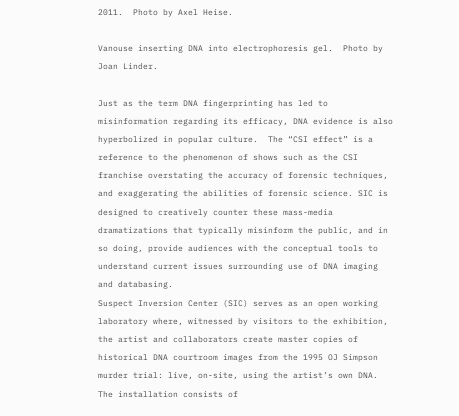2011.  Photo by Axel Heise.

Vanouse inserting DNA into electrophoresis gel.  Photo by Joan Linder.

Just as the term DNA fingerprinting has led to misinformation regarding its efficacy, DNA evidence is also hyperbolized in popular culture.  The “CSI effect” is a reference to the phenomenon of shows such as the CSI franchise overstating the accuracy of forensic techniques, and exaggerating the abilities of forensic science. SIC is designed to creatively counter these mass-media dramatizations that typically misinform the public, and in so doing, provide audiences with the conceptual tools to understand current issues surrounding use of DNA imaging and databasing.
Suspect Inversion Center (SIC) serves as an open working laboratory where, witnessed by visitors to the exhibition, the artist and collaborators create master copies of historical DNA courtroom images from the 1995 OJ Simpson murder trial: live, on-site, using the artist’s own DNA. The installation consists of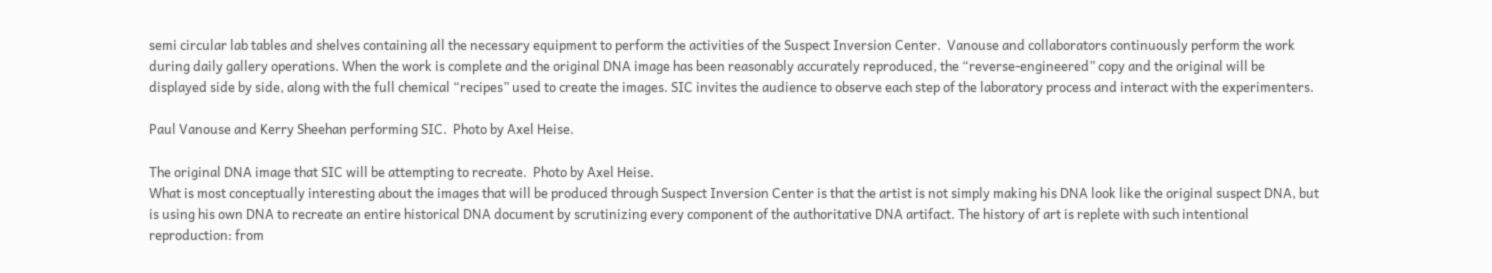semi circular lab tables and shelves containing all the necessary equipment to perform the activities of the Suspect Inversion Center.  Vanouse and collaborators continuously perform the work during daily gallery operations. When the work is complete and the original DNA image has been reasonably accurately reproduced, the “reverse-engineered” copy and the original will be displayed side by side, along with the full chemical “recipes” used to create the images. SIC invites the audience to observe each step of the laboratory process and interact with the experimenters.

Paul Vanouse and Kerry Sheehan performing SIC.  Photo by Axel Heise.

The original DNA image that SIC will be attempting to recreate.  Photo by Axel Heise.
What is most conceptually interesting about the images that will be produced through Suspect Inversion Center is that the artist is not simply making his DNA look like the original suspect DNA, but is using his own DNA to recreate an entire historical DNA document by scrutinizing every component of the authoritative DNA artifact. The history of art is replete with such intentional reproduction: from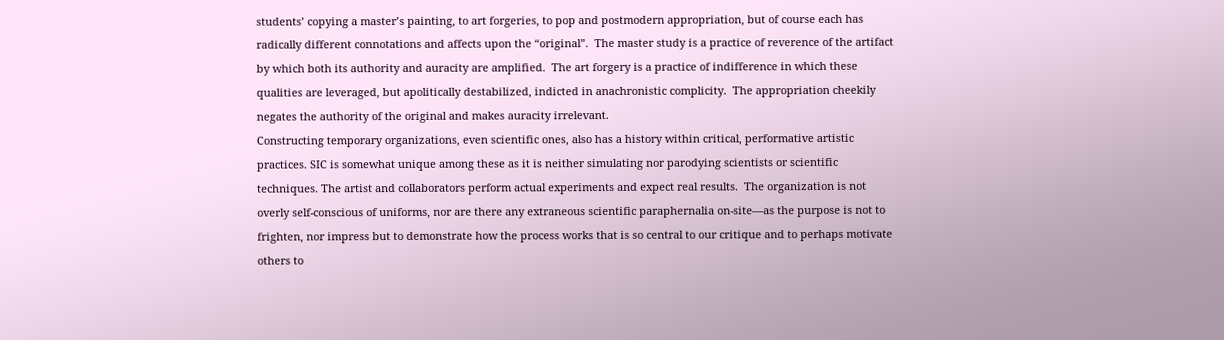students’ copying a master’s painting, to art forgeries, to pop and postmodern appropriation, but of course each has radically different connotations and affects upon the “original”.  The master study is a practice of reverence of the artifact by which both its authority and auracity are amplified.  The art forgery is a practice of indifference in which these qualities are leveraged, but apolitically destabilized, indicted in anachronistic complicity.  The appropriation cheekily negates the authority of the original and makes auracity irrelevant.
Constructing temporary organizations, even scientific ones, also has a history within critical, performative artistic practices. SIC is somewhat unique among these as it is neither simulating nor parodying scientists or scientific techniques. The artist and collaborators perform actual experiments and expect real results.  The organization is not  overly self-conscious of uniforms, nor are there any extraneous scientific paraphernalia on-site—as the purpose is not to frighten, nor impress but to demonstrate how the process works that is so central to our critique and to perhaps motivate others to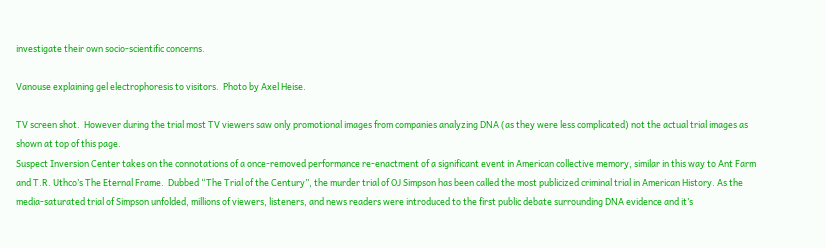investigate their own socio-scientific concerns.

Vanouse explaining gel electrophoresis to visitors.  Photo by Axel Heise.

TV screen shot.  However during the trial most TV viewers saw only promotional images from companies analyzing DNA (as they were less complicated) not the actual trial images as shown at top of this page.
Suspect Inversion Center takes on the connotations of a once-removed performance re-enactment of a significant event in American collective memory, similar in this way to Ant Farm and T.R. Uthco’s The Eternal Frame.  Dubbed “The Trial of the Century”, the murder trial of OJ Simpson has been called the most publicized criminal trial in American History. As the media-saturated trial of Simpson unfolded, millions of viewers, listeners, and news readers were introduced to the first public debate surrounding DNA evidence and it’s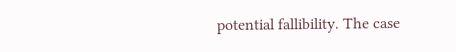potential fallibility. The case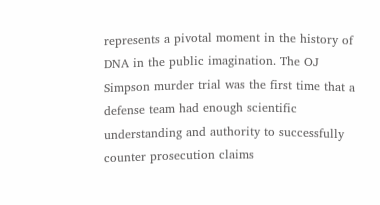represents a pivotal moment in the history of DNA in the public imagination. The OJ Simpson murder trial was the first time that a defense team had enough scientific understanding and authority to successfully counter prosecution claims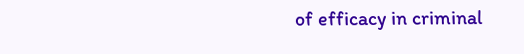of efficacy in criminal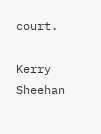court.

Kerry Sheehan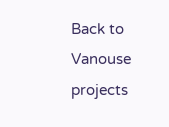Back to Vanouse projects